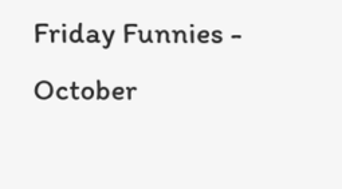Friday Funnies - October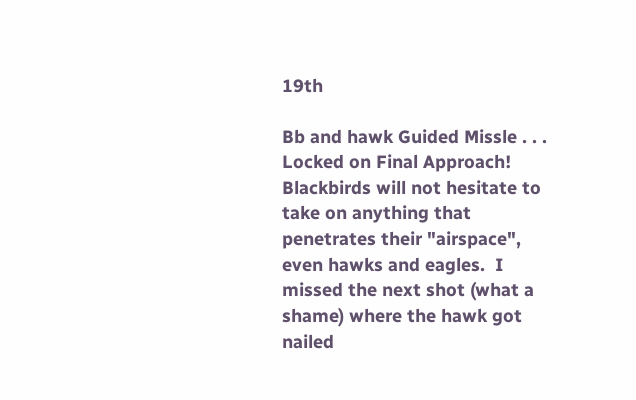19th

Bb and hawk Guided Missle . . . Locked on Final Approach! Blackbirds will not hesitate to take on anything that penetrates their "airspace", even hawks and eagles.  I missed the next shot (what a shame) where the hawk got nailed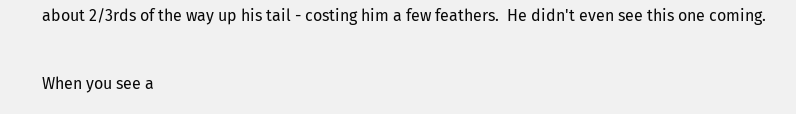about 2/3rds of the way up his tail - costing him a few feathers.  He didn't even see this one coming.

When you see a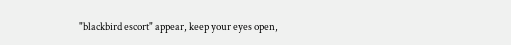"blackbird escort" appear, keep your eyes open,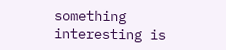something interesting is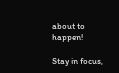about to happen!

Stay in focus,